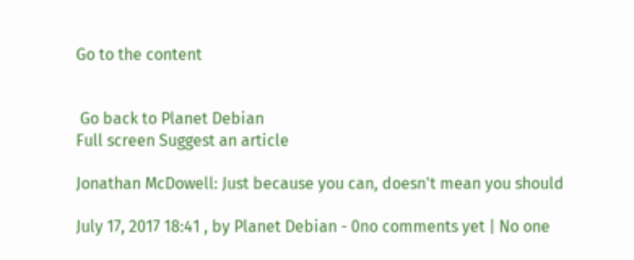Go to the content


 Go back to Planet Debian
Full screen Suggest an article

Jonathan McDowell: Just because you can, doesn't mean you should

July 17, 2017 18:41 , by Planet Debian - 0no comments yet | No one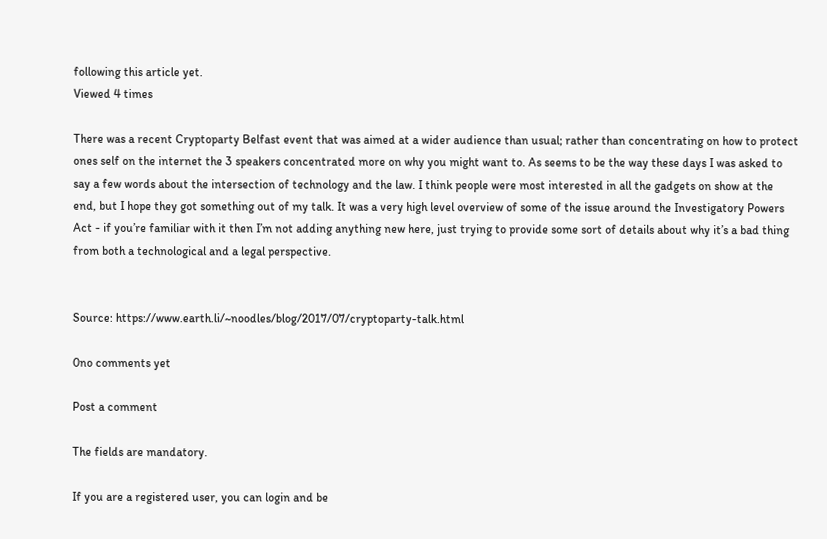following this article yet.
Viewed 4 times

There was a recent Cryptoparty Belfast event that was aimed at a wider audience than usual; rather than concentrating on how to protect ones self on the internet the 3 speakers concentrated more on why you might want to. As seems to be the way these days I was asked to say a few words about the intersection of technology and the law. I think people were most interested in all the gadgets on show at the end, but I hope they got something out of my talk. It was a very high level overview of some of the issue around the Investigatory Powers Act - if you’re familiar with it then I’m not adding anything new here, just trying to provide some sort of details about why it’s a bad thing from both a technological and a legal perspective.


Source: https://www.earth.li/~noodles/blog/2017/07/cryptoparty-talk.html

0no comments yet

Post a comment

The fields are mandatory.

If you are a registered user, you can login and be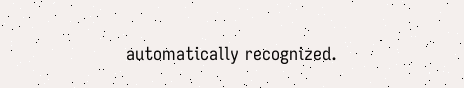automatically recognized.